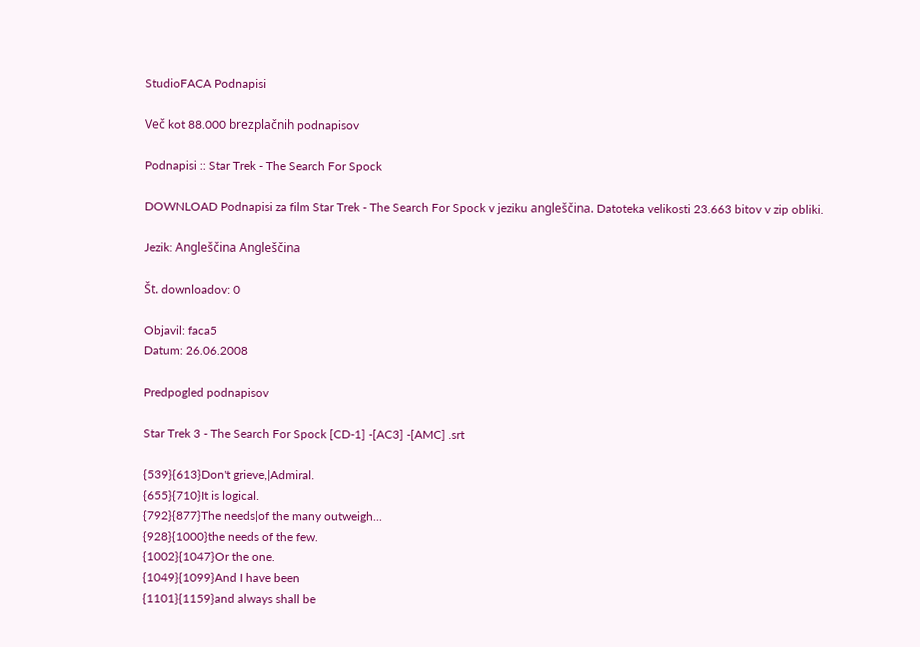StudioFACA Podnapisi

Več kot 88.000 brezplačnih podnapisov

Podnapisi :: Star Trek - The Search For Spock

DOWNLOAD Podnapisi za film Star Trek - The Search For Spock v jeziku angleščina. Datoteka velikosti 23.663 bitov v zip obliki.

Jezik: Angleščina Angleščina

Št. downloadov: 0

Objavil: faca5
Datum: 26.06.2008

Predpogled podnapisov

Star Trek 3 - The Search For Spock [CD-1] -[AC3] -[AMC] .srt

{539}{613}Don't grieve,|Admiral.
{655}{710}It is logical.
{792}{877}The needs|of the many outweigh...
{928}{1000}the needs of the few.
{1002}{1047}Or the one.
{1049}{1099}And I have been
{1101}{1159}and always shall be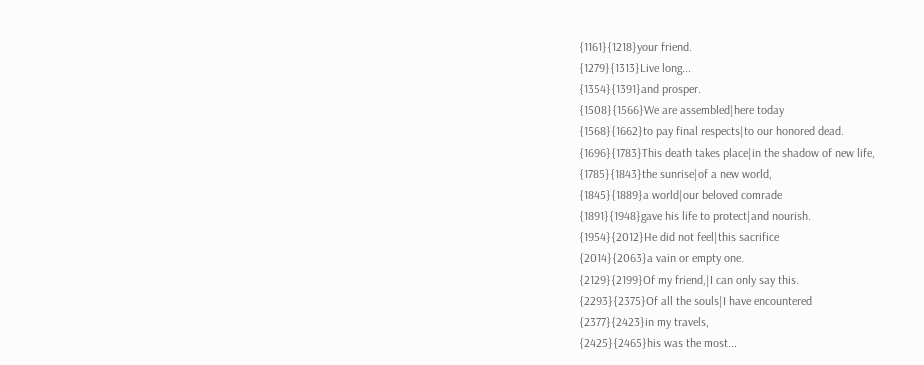{1161}{1218}your friend.
{1279}{1313}Live long...
{1354}{1391}and prosper.
{1508}{1566}We are assembled|here today
{1568}{1662}to pay final respects|to our honored dead.
{1696}{1783}This death takes place|in the shadow of new life,
{1785}{1843}the sunrise|of a new world,
{1845}{1889}a world|our beloved comrade
{1891}{1948}gave his life to protect|and nourish.
{1954}{2012}He did not feel|this sacrifice
{2014}{2063}a vain or empty one.
{2129}{2199}Of my friend,|I can only say this.
{2293}{2375}Of all the souls|I have encountered
{2377}{2423}in my travels,
{2425}{2465}his was the most...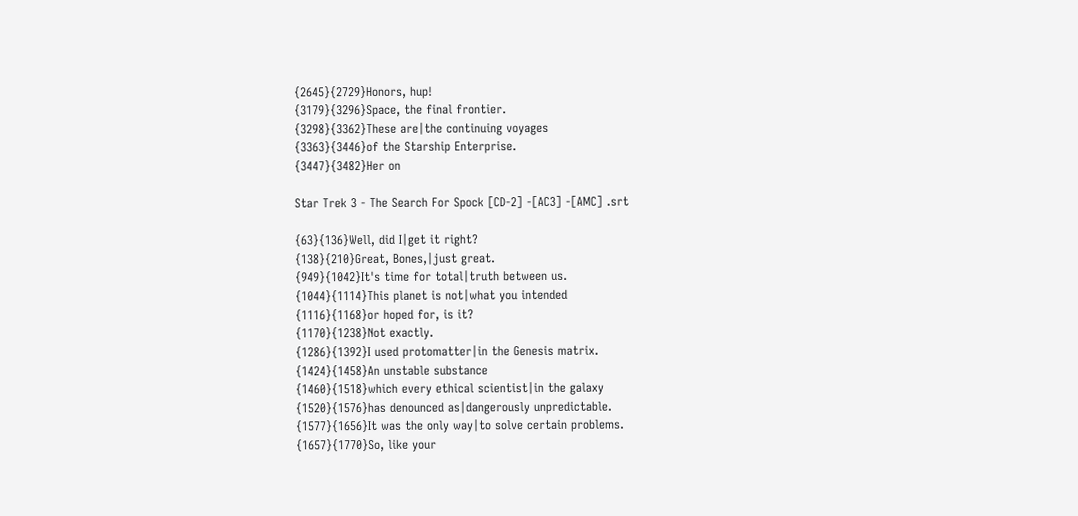{2645}{2729}Honors, hup!
{3179}{3296}Space, the final frontier.
{3298}{3362}These are|the continuing voyages
{3363}{3446}of the Starship Enterprise.
{3447}{3482}Her on

Star Trek 3 - The Search For Spock [CD-2] -[AC3] -[AMC] .srt

{63}{136}Well, did I|get it right?
{138}{210}Great, Bones,|just great.
{949}{1042}It's time for total|truth between us.
{1044}{1114}This planet is not|what you intended
{1116}{1168}or hoped for, is it?
{1170}{1238}Not exactly.
{1286}{1392}I used protomatter|in the Genesis matrix.
{1424}{1458}An unstable substance
{1460}{1518}which every ethical scientist|in the galaxy
{1520}{1576}has denounced as|dangerously unpredictable.
{1577}{1656}It was the only way|to solve certain problems.
{1657}{1770}So, like your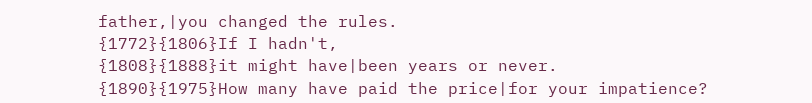father,|you changed the rules.
{1772}{1806}If I hadn't,
{1808}{1888}it might have|been years or never.
{1890}{1975}How many have paid the price|for your impatience?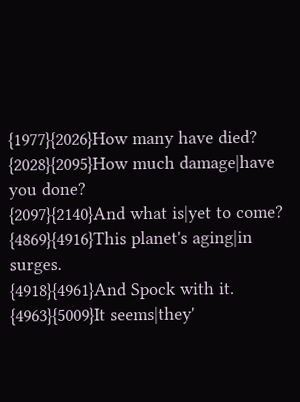{1977}{2026}How many have died?
{2028}{2095}How much damage|have you done?
{2097}{2140}And what is|yet to come?
{4869}{4916}This planet's aging|in surges.
{4918}{4961}And Spock with it.
{4963}{5009}It seems|they'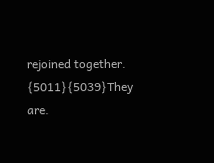rejoined together.
{5011}{5039}They are.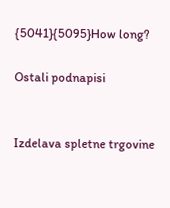{5041}{5095}How long?

Ostali podnapisi


Izdelava spletne trgovine